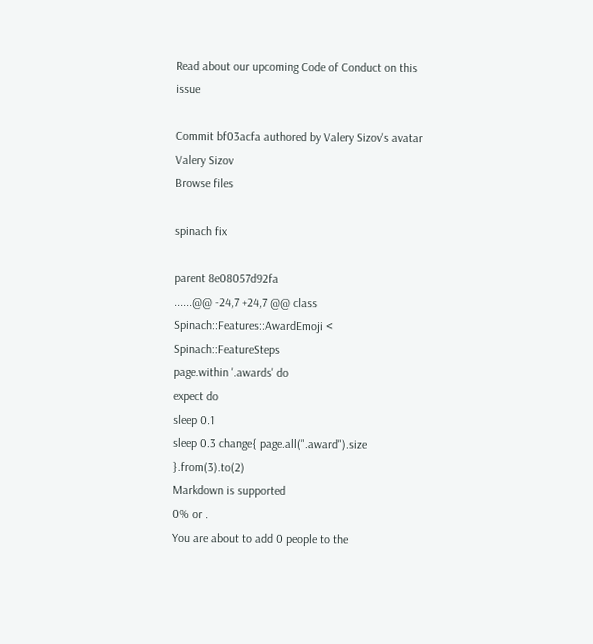Read about our upcoming Code of Conduct on this issue

Commit bf03acfa authored by Valery Sizov's avatar Valery Sizov
Browse files

spinach fix

parent 8e08057d92fa
......@@ -24,7 +24,7 @@ class Spinach::Features::AwardEmoji < Spinach::FeatureSteps
page.within '.awards' do
expect do
sleep 0.1
sleep 0.3 change{ page.all(".award").size }.from(3).to(2)
Markdown is supported
0% or .
You are about to add 0 people to the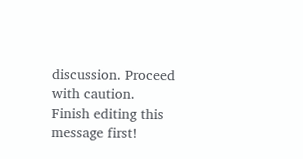discussion. Proceed with caution.
Finish editing this message first!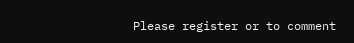Please register or to comment